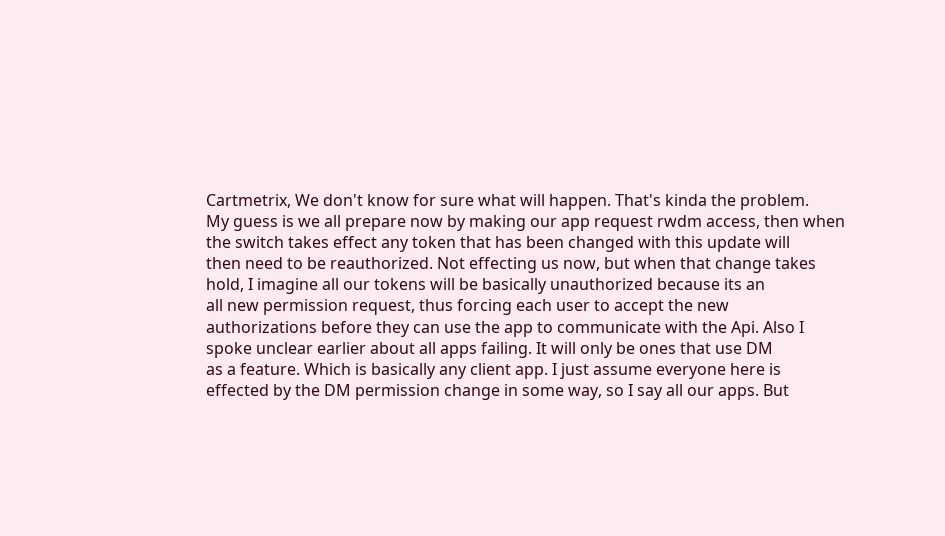Cartmetrix, We don't know for sure what will happen. That's kinda the problem.
My guess is we all prepare now by making our app request rwdm access, then when
the switch takes effect any token that has been changed with this update will
then need to be reauthorized. Not effecting us now, but when that change takes
hold, I imagine all our tokens will be basically unauthorized because its an
all new permission request, thus forcing each user to accept the new
authorizations before they can use the app to communicate with the Api. Also I
spoke unclear earlier about all apps failing. It will only be ones that use DM
as a feature. Which is basically any client app. I just assume everyone here is
effected by the DM permission change in some way, so I say all our apps. But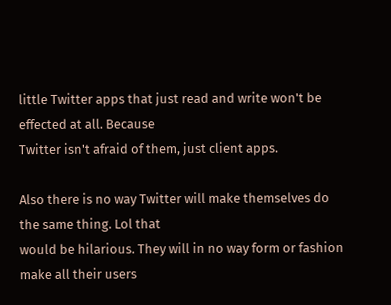little Twitter apps that just read and write won't be effected at all. Because
Twitter isn't afraid of them, just client apps.

Also there is no way Twitter will make themselves do the same thing. Lol that
would be hilarious. They will in no way form or fashion make all their users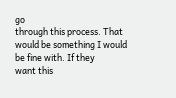go
through this process. That would be something I would be fine with. If they
want this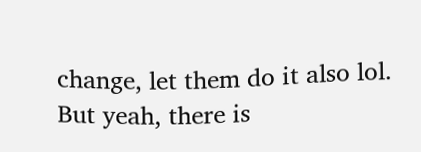change, let them do it also lol. But yeah, there is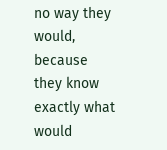no way they
would, because they know exactly what would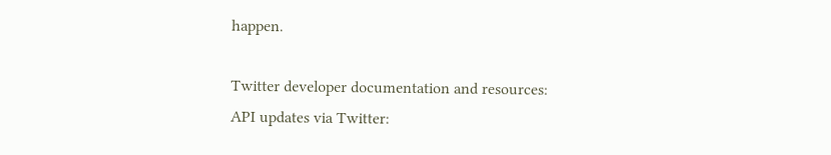happen.

Twitter developer documentation and resources:
API updates via Twitter: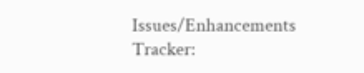Issues/Enhancements Tracker: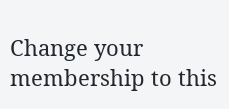Change your membership to this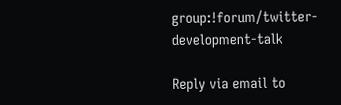group:!forum/twitter-development-talk

Reply via email to